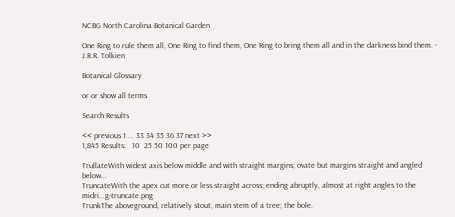NCBG North Carolina Botanical Garden

One Ring to rule them all, One Ring to find them, One Ring to bring them all and in the darkness bind them. - J.R.R. Tolkien

Botanical Glossary

or or show all terms

Search Results

<< previous 1 ... 33 34 35 36 37 next >>
1,845 Results:   10  25 50 100 per page

TrullateWith widest axis below middle and with straight margins; ovate but margins straight and angled below...
TruncateWith the apex cut more or less straight across; ending abruptly, almost at right angles to the midri...g-truncate.png
TrunkThe aboveground, relatively stout, main stem of a tree; the bole.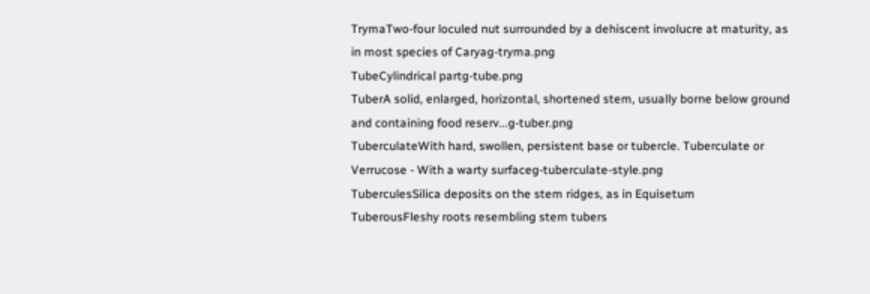TrymaTwo-four loculed nut surrounded by a dehiscent involucre at maturity, as in most species of Caryag-tryma.png
TubeCylindrical partg-tube.png
TuberA solid, enlarged, horizontal, shortened stem, usually borne below ground and containing food reserv...g-tuber.png
TuberculateWith hard, swollen, persistent base or tubercle. Tuberculate or Verrucose - With a warty surfaceg-tuberculate-style.png
TuberculesSilica deposits on the stem ridges, as in Equisetum
TuberousFleshy roots resembling stem tubers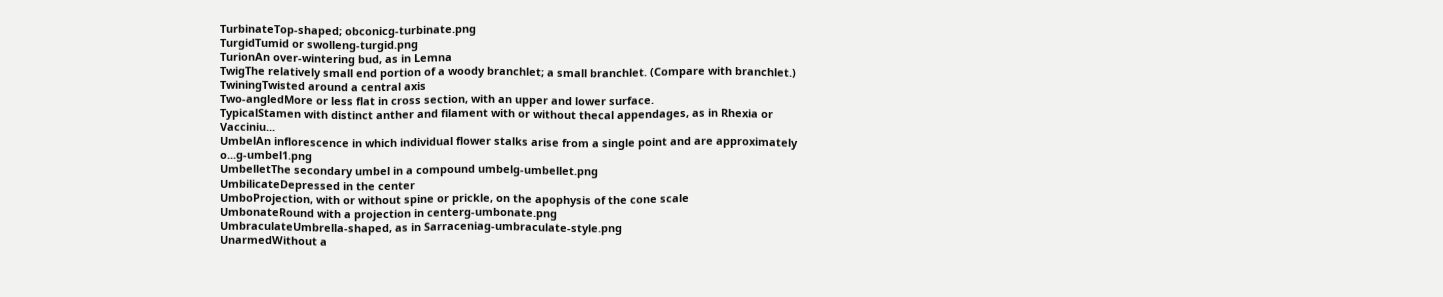TurbinateTop-shaped; obconicg-turbinate.png
TurgidTumid or swolleng-turgid.png
TurionAn over-wintering bud, as in Lemna
TwigThe relatively small end portion of a woody branchlet; a small branchlet. (Compare with branchlet.)
TwiningTwisted around a central axis
Two-angledMore or less flat in cross section, with an upper and lower surface.
TypicalStamen with distinct anther and filament with or without thecal appendages, as in Rhexia or Vacciniu...
UmbelAn inflorescence in which individual flower stalks arise from a single point and are approximately o...g-umbel1.png
UmbelletThe secondary umbel in a compound umbelg-umbellet.png
UmbilicateDepressed in the center
UmboProjection, with or without spine or prickle, on the apophysis of the cone scale
UmbonateRound with a projection in centerg-umbonate.png
UmbraculateUmbrella-shaped, as in Sarraceniag-umbraculate-style.png
UnarmedWithout a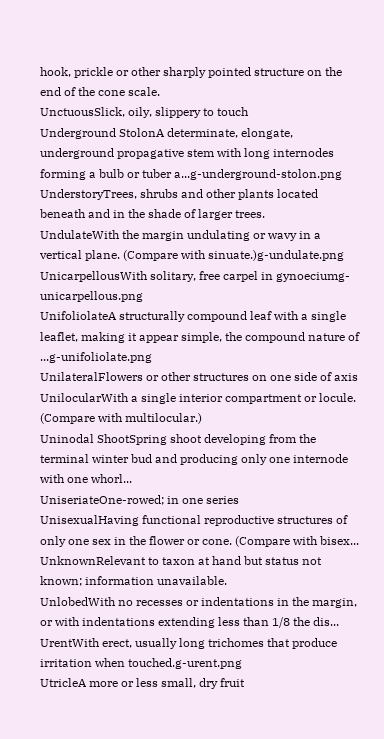hook, prickle or other sharply pointed structure on the end of the cone scale.
UnctuousSlick, oily, slippery to touch
Underground StolonA determinate, elongate, underground propagative stem with long internodes forming a bulb or tuber a...g-underground-stolon.png
UnderstoryTrees, shrubs and other plants located beneath and in the shade of larger trees.
UndulateWith the margin undulating or wavy in a vertical plane. (Compare with sinuate.)g-undulate.png
UnicarpellousWith solitary, free carpel in gynoeciumg-unicarpellous.png
UnifoliolateA structurally compound leaf with a single leaflet, making it appear simple, the compound nature of ...g-unifoliolate.png
UnilateralFlowers or other structures on one side of axis
UnilocularWith a single interior compartment or locule. (Compare with multilocular.)
Uninodal ShootSpring shoot developing from the terminal winter bud and producing only one internode with one whorl...
UniseriateOne-rowed; in one series
UnisexualHaving functional reproductive structures of only one sex in the flower or cone. (Compare with bisex...
UnknownRelevant to taxon at hand but status not known; information unavailable.
UnlobedWith no recesses or indentations in the margin, or with indentations extending less than 1/8 the dis...
UrentWith erect, usually long trichomes that produce irritation when touched.g-urent.png
UtricleA more or less small, dry fruit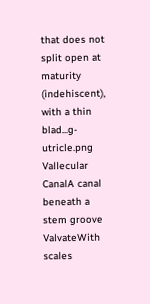that does not split open at maturity (indehiscent), with a thin blad...g-utricle.png
Vallecular CanalA canal beneath a stem groove
ValvateWith scales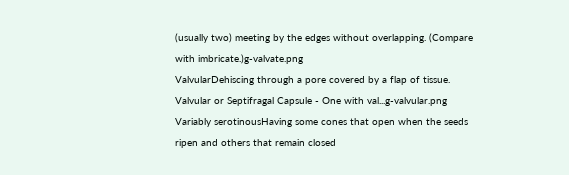(usually two) meeting by the edges without overlapping. (Compare with imbricate.)g-valvate.png
ValvularDehiscing through a pore covered by a flap of tissue. Valvular or Septifragal Capsule - One with val...g-valvular.png
Variably serotinousHaving some cones that open when the seeds ripen and others that remain closed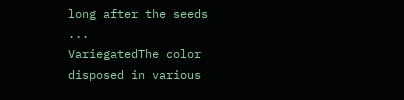long after the seeds ...
VariegatedThe color disposed in various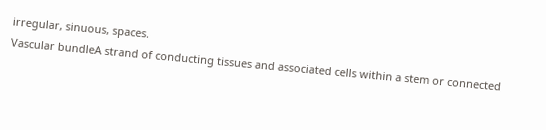irregular, sinuous, spaces.
Vascular bundleA strand of conducting tissues and associated cells within a stem or connected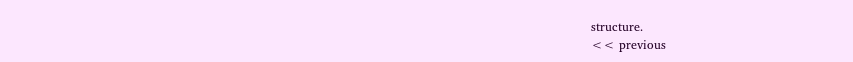structure.
<< previous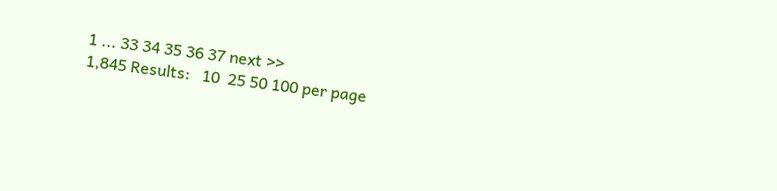1 ... 33 34 35 36 37 next >>
1,845 Results:   10  25 50 100 per page